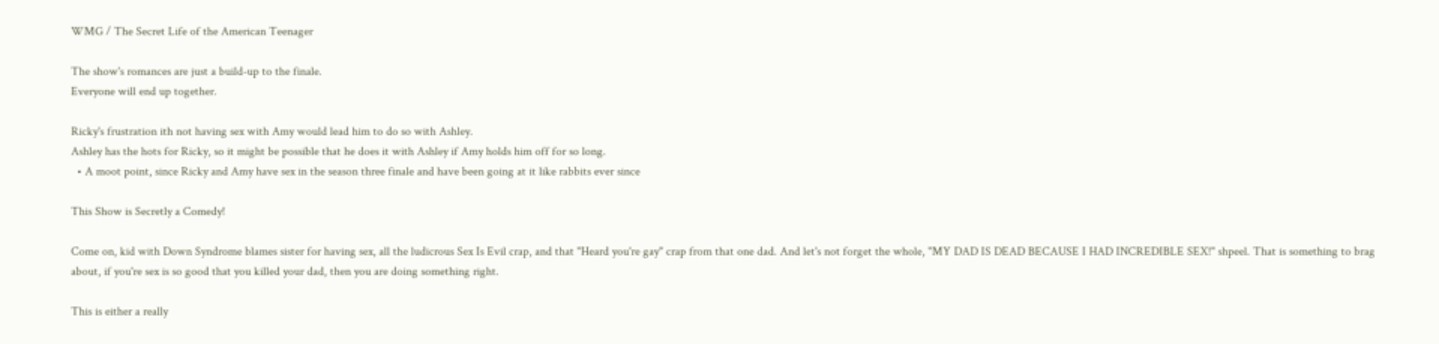WMG / The Secret Life of the American Teenager

The show's romances are just a build-up to the finale.
Everyone will end up together.

Ricky's frustration ith not having sex with Amy would lead him to do so with Ashley.
Ashley has the hots for Ricky, so it might be possible that he does it with Ashley if Amy holds him off for so long.
  • A moot point, since Ricky and Amy have sex in the season three finale and have been going at it like rabbits ever since

This Show is Secretly a Comedy!

Come on, kid with Down Syndrome blames sister for having sex, all the ludicrous Sex Is Evil crap, and that "Heard you're gay" crap from that one dad. And let's not forget the whole, "MY DAD IS DEAD BECAUSE I HAD INCREDIBLE SEX!" shpeel. That is something to brag about, if you're sex is so good that you killed your dad, then you are doing something right.

This is either a really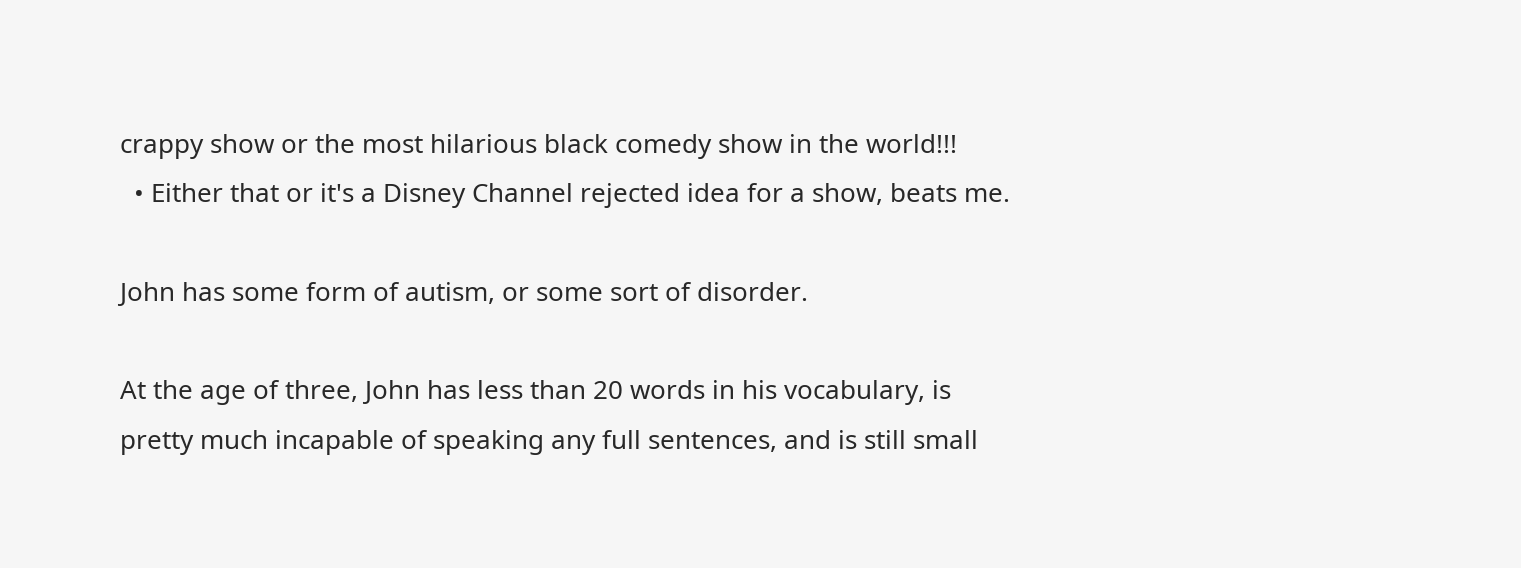crappy show or the most hilarious black comedy show in the world!!!
  • Either that or it's a Disney Channel rejected idea for a show, beats me.

John has some form of autism, or some sort of disorder.

At the age of three, John has less than 20 words in his vocabulary, is pretty much incapable of speaking any full sentences, and is still small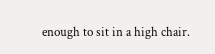enough to sit in a high chair.